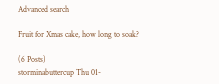Advanced search

Fruit for Xmas cake, how long to soak?

(6 Posts)
storminabuttercup Thu 01-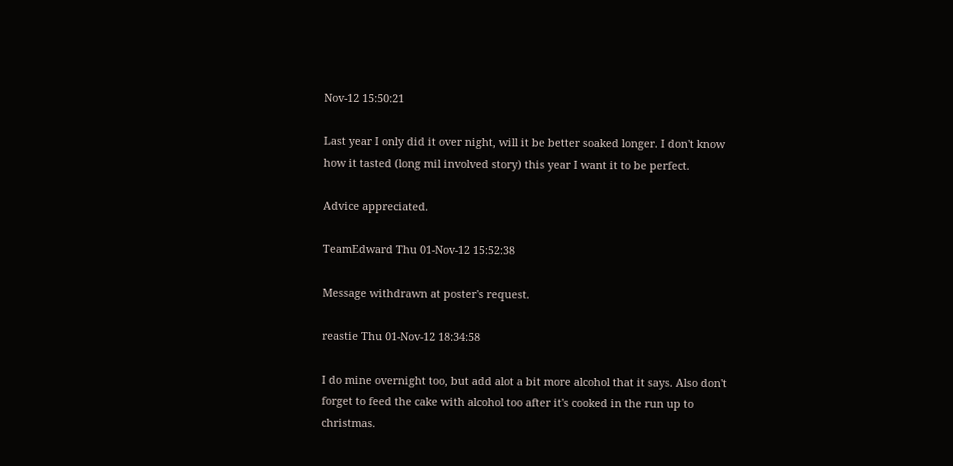Nov-12 15:50:21

Last year I only did it over night, will it be better soaked longer. I don't know how it tasted (long mil involved story) this year I want it to be perfect.

Advice appreciated.

TeamEdward Thu 01-Nov-12 15:52:38

Message withdrawn at poster's request.

reastie Thu 01-Nov-12 18:34:58

I do mine overnight too, but add alot a bit more alcohol that it says. Also don't forget to feed the cake with alcohol too after it's cooked in the run up to christmas.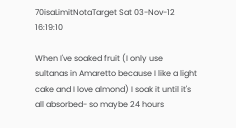70isaLimitNotaTarget Sat 03-Nov-12 16:19:10

When I've soaked fruit (I only use sultanas in Amaretto because I like a light cake and I love almond) I soak it until it's all absorbed- so maybe 24 hours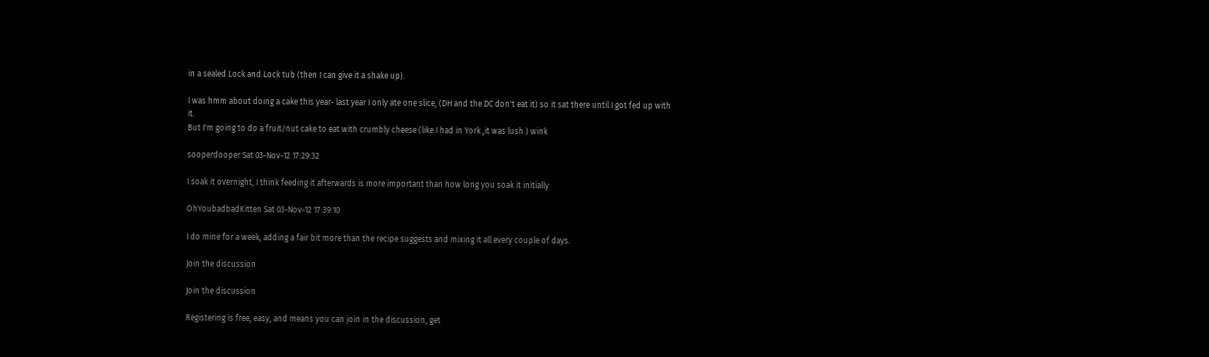in a sealed Lock and Lock tub (then I can give it a shake up).

I was hmm about doing a cake this year- last year I only ate one slice, (DH and the DC don't eat it) so it sat there until I got fed up with it.
But I'm going to do a fruit/nut cake to eat with crumbly cheese (like I had in York ,it was lush ) wink

sooperdooper Sat 03-Nov-12 17:29:32

I soak it overnight, I think feeding it afterwards is more important than how long you soak it initially

OhYoubadbadKitten Sat 03-Nov-12 17:39:10

I do mine for a week, adding a fair bit more than the recipe suggests and mixing it all every couple of days.

Join the discussion

Join the discussion

Registering is free, easy, and means you can join in the discussion, get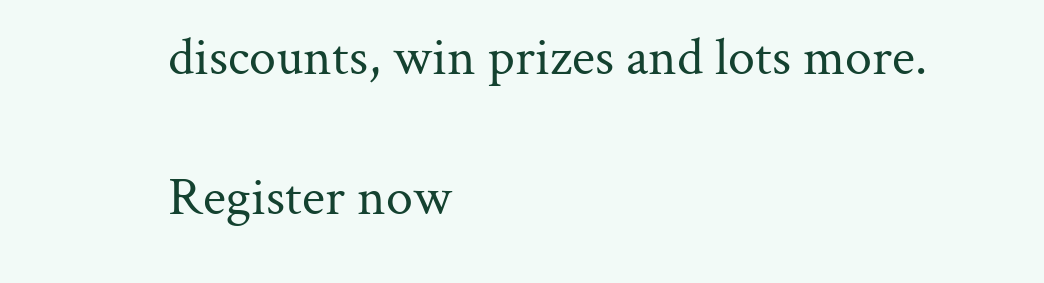discounts, win prizes and lots more.

Register now